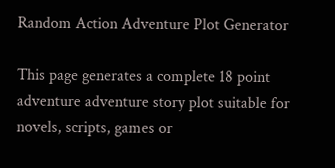Random Action Adventure Plot Generator

This page generates a complete 18 point adventure adventure story plot suitable for novels, scripts, games or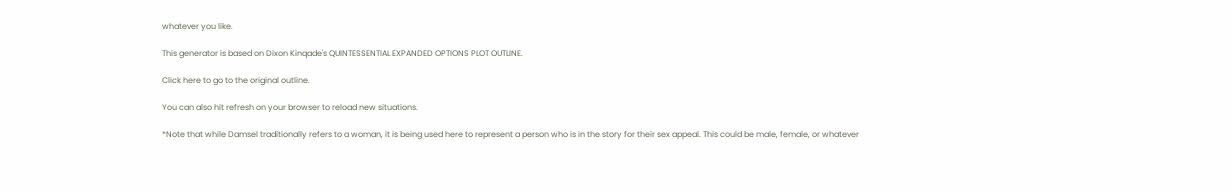whatever you like.

This generator is based on Dixon Kinqade's QUINTESSENTIAL EXPANDED OPTIONS PLOT OUTLINE.

Click here to go to the original outline.

You can also hit refresh on your browser to reload new situations.

*Note that while Damsel traditionally refers to a woman, it is being used here to represent a person who is in the story for their sex appeal. This could be male, female, or whatever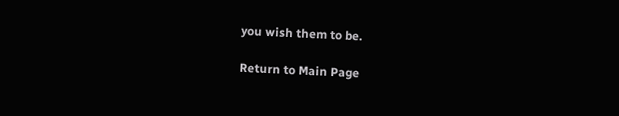you wish them to be.

Return to Main Page